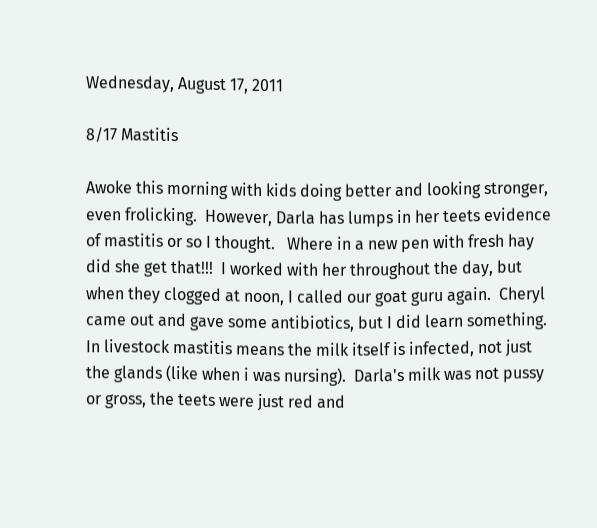Wednesday, August 17, 2011

8/17 Mastitis

Awoke this morning with kids doing better and looking stronger, even frolicking.  However, Darla has lumps in her teets evidence of mastitis or so I thought.   Where in a new pen with fresh hay did she get that!!!  I worked with her throughout the day, but when they clogged at noon, I called our goat guru again.  Cheryl came out and gave some antibiotics, but I did learn something.  In livestock mastitis means the milk itself is infected, not just the glands (like when i was nursing).  Darla's milk was not pussy or gross, the teets were just red and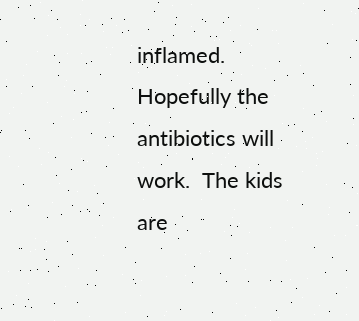inflamed.  Hopefully the antibiotics will work.  The kids are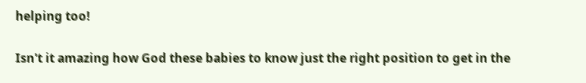helping too!

Isn't it amazing how God these babies to know just the right position to get in the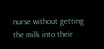nurse without getting the milk into their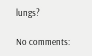lungs?

No comments: